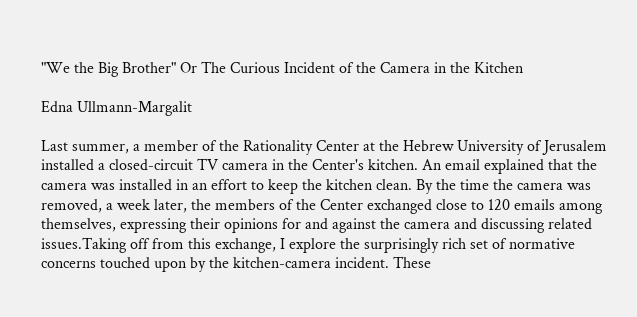"We the Big Brother" Or The Curious Incident of the Camera in the Kitchen

Edna Ullmann-Margalit

Last summer, a member of the Rationality Center at the Hebrew University of Jerusalem installed a closed-circuit TV camera in the Center's kitchen. An email explained that the camera was installed in an effort to keep the kitchen clean. By the time the camera was removed, a week later, the members of the Center exchanged close to 120 emails among themselves, expressing their opinions for and against the camera and discussing related issues.Taking off from this exchange, I explore the surprisingly rich set of normative concerns touched upon by the kitchen-camera incident. These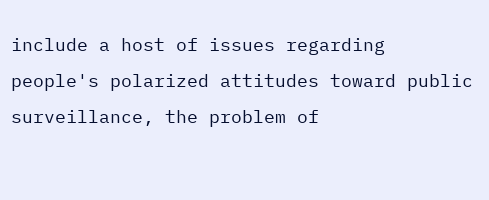include a host of issues regarding people's polarized attitudes toward public surveillance, the problem of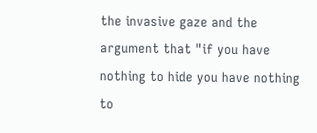the invasive gaze and the argument that "if you have nothing to hide you have nothing to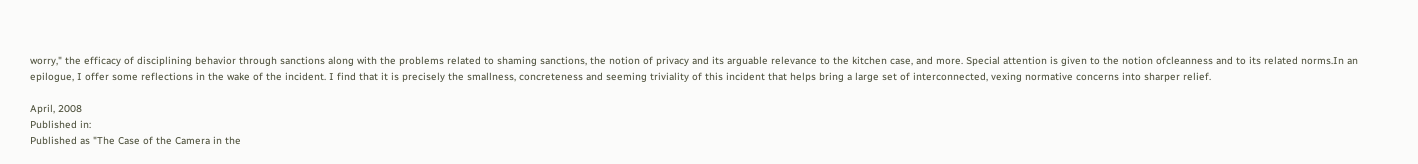worry," the efficacy of disciplining behavior through sanctions along with the problems related to shaming sanctions, the notion of privacy and its arguable relevance to the kitchen case, and more. Special attention is given to the notion ofcleanness and to its related norms.In an epilogue, I offer some reflections in the wake of the incident. I find that it is precisely the smallness, concreteness and seeming triviality of this incident that helps bring a large set of interconnected, vexing normative concerns into sharper relief.

April, 2008
Published in:
Published as "The Case of the Camera in the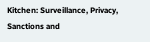Kitchen: Surveillance, Privacy, Sanctions and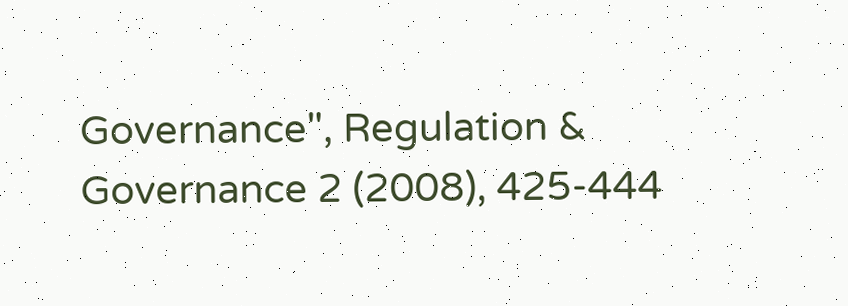Governance", Regulation & Governance 2 (2008), 425-444